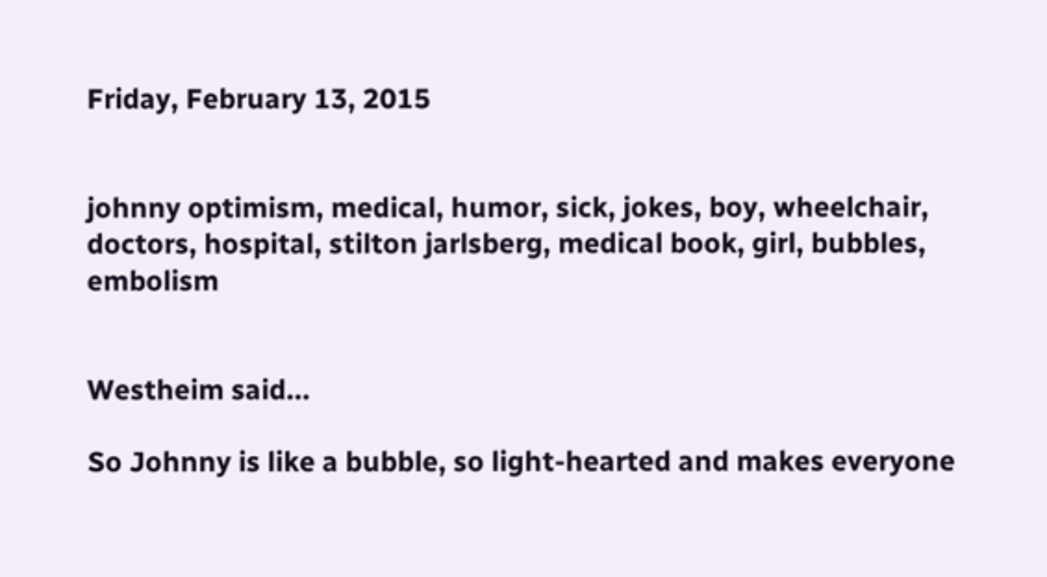Friday, February 13, 2015


johnny optimism, medical, humor, sick, jokes, boy, wheelchair, doctors, hospital, stilton jarlsberg, medical book, girl, bubbles, embolism


Westheim said...

So Johnny is like a bubble, so light-hearted and makes everyone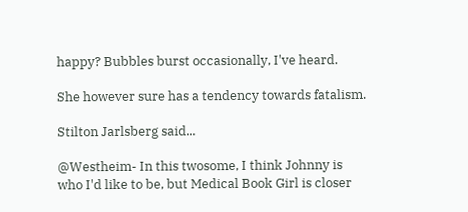happy? Bubbles burst occasionally, I've heard.

She however sure has a tendency towards fatalism.

Stilton Jarlsberg said...

@Westheim- In this twosome, I think Johnny is who I'd like to be, but Medical Book Girl is closer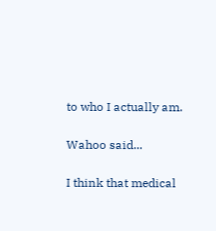to who I actually am.

Wahoo said...

I think that medical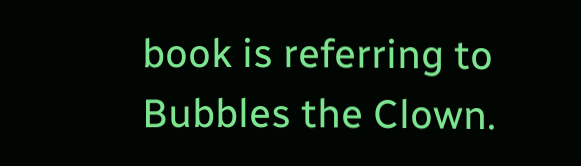book is referring to Bubbles the Clown.